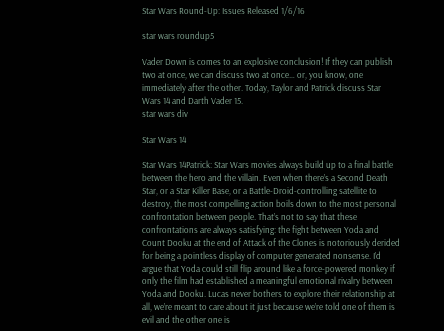Star Wars Round-Up: Issues Released 1/6/16

star wars roundup5

Vader Down is comes to an explosive conclusion! If they can publish two at once, we can discuss two at once… or, you know, one immediately after the other. Today, Taylor and Patrick discuss Star Wars 14 and Darth Vader 15.
star wars div

Star Wars 14

Star Wars 14Patrick: Star Wars movies always build up to a final battle between the hero and the villain. Even when there’s a Second Death Star, or a Star Killer Base, or a Battle-Droid-controlling satellite to destroy, the most compelling action boils down to the most personal confrontation between people. That’s not to say that these confrontations are always satisfying: the fight between Yoda and Count Dooku at the end of Attack of the Clones is notoriously derided for being a pointless display of computer generated nonsense. I’d argue that Yoda could still flip around like a force-powered monkey if only the film had established a meaningful emotional rivalry between Yoda and Dooku. Lucas never bothers to explore their relationship at all, we’re meant to care about it just because we’re told one of them is evil and the other one is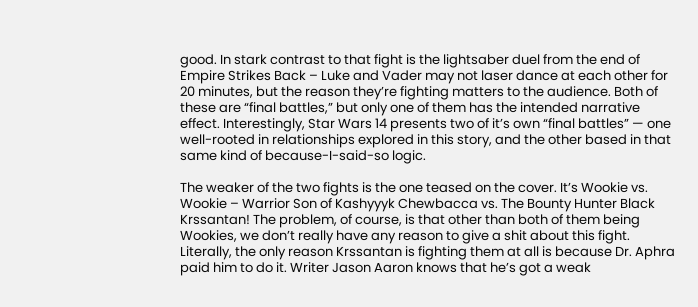good. In stark contrast to that fight is the lightsaber duel from the end of Empire Strikes Back – Luke and Vader may not laser dance at each other for 20 minutes, but the reason they’re fighting matters to the audience. Both of these are “final battles,” but only one of them has the intended narrative effect. Interestingly, Star Wars 14 presents two of it’s own “final battles” — one well-rooted in relationships explored in this story, and the other based in that same kind of because-I-said-so logic.

The weaker of the two fights is the one teased on the cover. It’s Wookie vs. Wookie – Warrior Son of Kashyyyk Chewbacca vs. The Bounty Hunter Black Krssantan! The problem, of course, is that other than both of them being Wookies, we don’t really have any reason to give a shit about this fight. Literally, the only reason Krssantan is fighting them at all is because Dr. Aphra paid him to do it. Writer Jason Aaron knows that he’s got a weak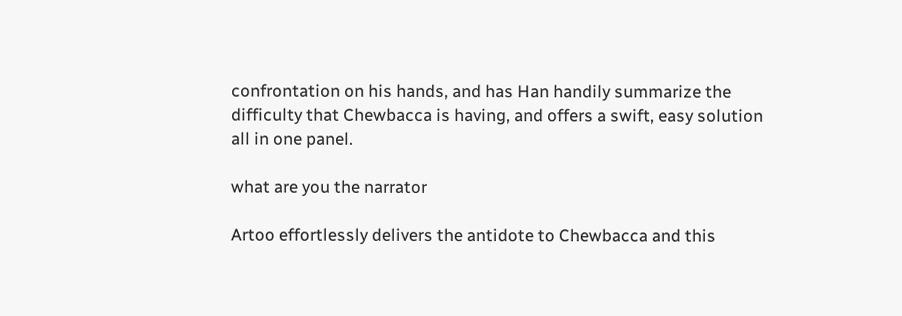confrontation on his hands, and has Han handily summarize the difficulty that Chewbacca is having, and offers a swift, easy solution all in one panel.

what are you the narrator

Artoo effortlessly delivers the antidote to Chewbacca and this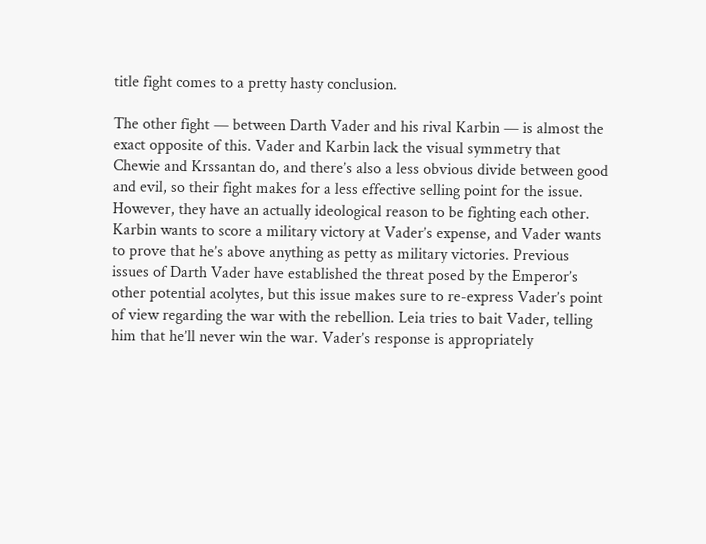title fight comes to a pretty hasty conclusion.

The other fight — between Darth Vader and his rival Karbin — is almost the exact opposite of this. Vader and Karbin lack the visual symmetry that Chewie and Krssantan do, and there’s also a less obvious divide between good and evil, so their fight makes for a less effective selling point for the issue. However, they have an actually ideological reason to be fighting each other. Karbin wants to score a military victory at Vader’s expense, and Vader wants to prove that he’s above anything as petty as military victories. Previous issues of Darth Vader have established the threat posed by the Emperor’s other potential acolytes, but this issue makes sure to re-express Vader’s point of view regarding the war with the rebellion. Leia tries to bait Vader, telling him that he’ll never win the war. Vader’s response is appropriately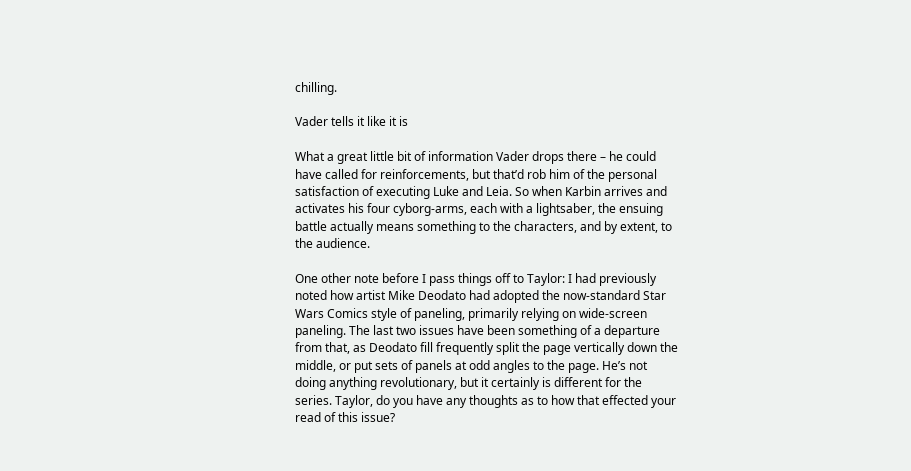chilling.

Vader tells it like it is

What a great little bit of information Vader drops there – he could have called for reinforcements, but that’d rob him of the personal satisfaction of executing Luke and Leia. So when Karbin arrives and activates his four cyborg-arms, each with a lightsaber, the ensuing battle actually means something to the characters, and by extent, to the audience.

One other note before I pass things off to Taylor: I had previously noted how artist Mike Deodato had adopted the now-standard Star Wars Comics style of paneling, primarily relying on wide-screen paneling. The last two issues have been something of a departure from that, as Deodato fill frequently split the page vertically down the middle, or put sets of panels at odd angles to the page. He’s not doing anything revolutionary, but it certainly is different for the series. Taylor, do you have any thoughts as to how that effected your read of this issue?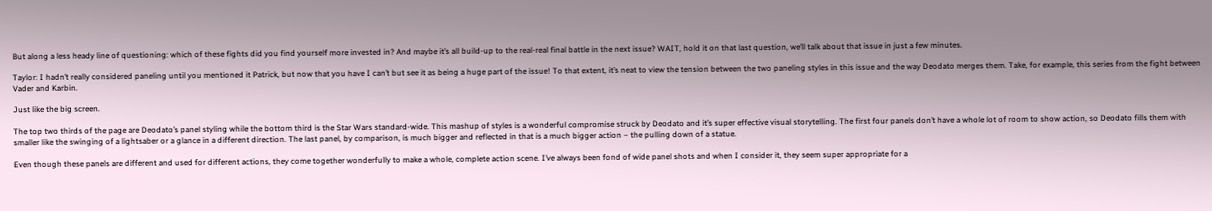But along a less heady line of questioning: which of these fights did you find yourself more invested in? And maybe it’s all build-up to the real-real final battle in the next issue? WAIT, hold it on that last question, we’ll talk about that issue in just a few minutes.

Taylor: I hadn’t really considered paneling until you mentioned it Patrick, but now that you have I can’t but see it as being a huge part of the issue! To that extent, it’s neat to view the tension between the two paneling styles in this issue and the way Deodato merges them. Take, for example, this series from the fight between Vader and Karbin.

Just like the big screen.

The top two thirds of the page are Deodato’s panel styling while the bottom third is the Star Wars standard-wide. This mashup of styles is a wonderful compromise struck by Deodato and it’s super effective visual storytelling. The first four panels don’t have a whole lot of room to show action, so Deodato fills them with smaller like the swinging of a lightsaber or a glance in a different direction. The last panel, by comparison, is much bigger and reflected in that is a much bigger action – the pulling down of a statue.

Even though these panels are different and used for different actions, they come together wonderfully to make a whole, complete action scene. I’ve always been fond of wide panel shots and when I consider it, they seem super appropriate for a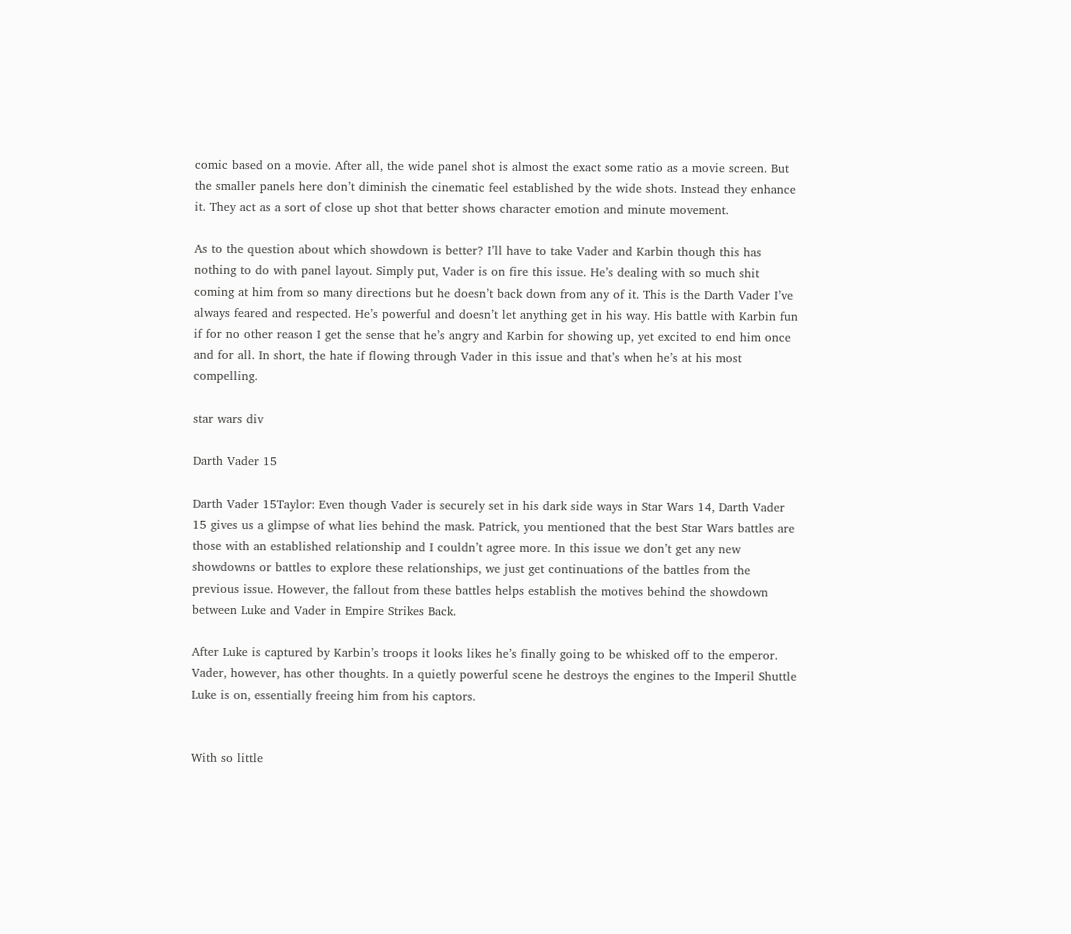comic based on a movie. After all, the wide panel shot is almost the exact some ratio as a movie screen. But the smaller panels here don’t diminish the cinematic feel established by the wide shots. Instead they enhance it. They act as a sort of close up shot that better shows character emotion and minute movement.

As to the question about which showdown is better? I’ll have to take Vader and Karbin though this has nothing to do with panel layout. Simply put, Vader is on fire this issue. He’s dealing with so much shit coming at him from so many directions but he doesn’t back down from any of it. This is the Darth Vader I’ve always feared and respected. He’s powerful and doesn’t let anything get in his way. His battle with Karbin fun if for no other reason I get the sense that he’s angry and Karbin for showing up, yet excited to end him once and for all. In short, the hate if flowing through Vader in this issue and that’s when he’s at his most compelling.

star wars div

Darth Vader 15

Darth Vader 15Taylor: Even though Vader is securely set in his dark side ways in Star Wars 14, Darth Vader 15 gives us a glimpse of what lies behind the mask. Patrick, you mentioned that the best Star Wars battles are those with an established relationship and I couldn’t agree more. In this issue we don’t get any new showdowns or battles to explore these relationships, we just get continuations of the battles from the previous issue. However, the fallout from these battles helps establish the motives behind the showdown between Luke and Vader in Empire Strikes Back.

After Luke is captured by Karbin’s troops it looks likes he’s finally going to be whisked off to the emperor. Vader, however, has other thoughts. In a quietly powerful scene he destroys the engines to the Imperil Shuttle Luke is on, essentially freeing him from his captors.


With so little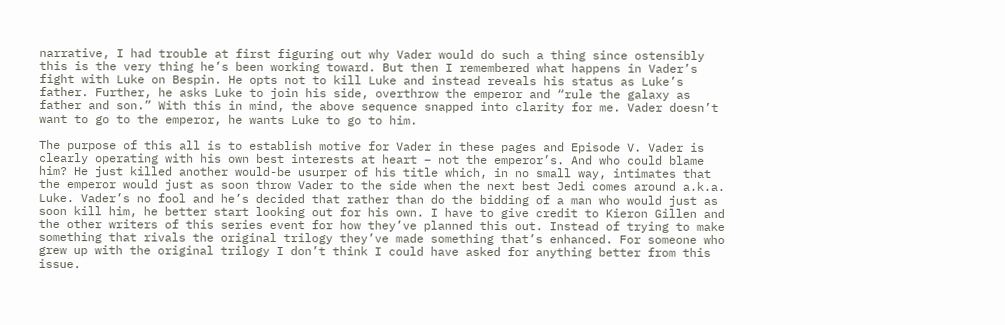narrative, I had trouble at first figuring out why Vader would do such a thing since ostensibly this is the very thing he’s been working toward. But then I remembered what happens in Vader’s fight with Luke on Bespin. He opts not to kill Luke and instead reveals his status as Luke’s father. Further, he asks Luke to join his side, overthrow the emperor and “rule the galaxy as father and son.” With this in mind, the above sequence snapped into clarity for me. Vader doesn’t want to go to the emperor, he wants Luke to go to him.

The purpose of this all is to establish motive for Vader in these pages and Episode V. Vader is clearly operating with his own best interests at heart – not the emperor’s. And who could blame him? He just killed another would-be usurper of his title which, in no small way, intimates that the emperor would just as soon throw Vader to the side when the next best Jedi comes around a.k.a. Luke. Vader’s no fool and he’s decided that rather than do the bidding of a man who would just as soon kill him, he better start looking out for his own. I have to give credit to Kieron Gillen and the other writers of this series event for how they’ve planned this out. Instead of trying to make something that rivals the original trilogy they’ve made something that’s enhanced. For someone who grew up with the original trilogy I don’t think I could have asked for anything better from this issue.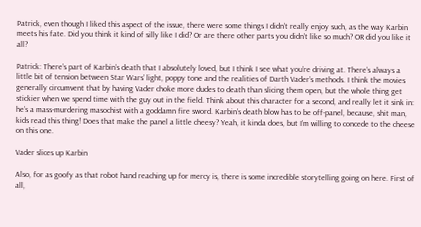Patrick, even though I liked this aspect of the issue, there were some things I didn’t really enjoy such, as the way Karbin meets his fate. Did you think it kind of silly like I did? Or are there other parts you didn’t like so much? OR did you like it all?

Patrick: There’s part of Karbin’s death that I absolutely loved, but I think I see what you’re driving at. There’s always a little bit of tension between Star Wars’ light, poppy tone and the realities of Darth Vader’s methods. I think the movies generally circumvent that by having Vader choke more dudes to death than slicing them open, but the whole thing get stickier when we spend time with the guy out in the field. Think about this character for a second, and really let it sink in: he’s a mass-murdering masochist with a goddamn fire sword. Karbin’s death blow has to be off-panel, because, shit man, kids read this thing! Does that make the panel a little cheesy? Yeah, it kinda does, but I’m willing to concede to the cheese on this one.

Vader slices up Karbin

Also, for as goofy as that robot hand reaching up for mercy is, there is some incredible storytelling going on here. First of all,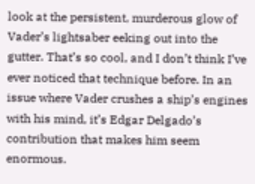look at the persistent, murderous glow of Vader’s lightsaber eeking out into the gutter. That’s so cool, and I don’t think I’ve ever noticed that technique before. In an issue where Vader crushes a ship’s engines with his mind, it’s Edgar Delgado’s contribution that makes him seem enormous.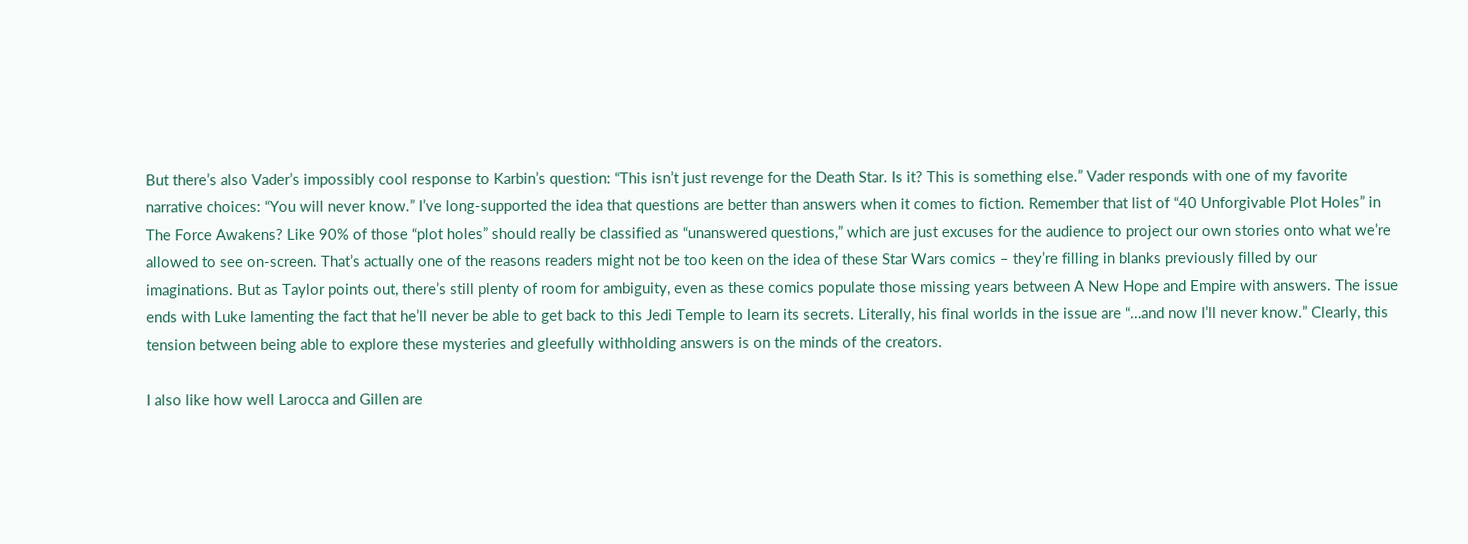But there’s also Vader’s impossibly cool response to Karbin’s question: “This isn’t just revenge for the Death Star. Is it? This is something else.” Vader responds with one of my favorite narrative choices: “You will never know.” I’ve long-supported the idea that questions are better than answers when it comes to fiction. Remember that list of “40 Unforgivable Plot Holes” in The Force Awakens? Like 90% of those “plot holes” should really be classified as “unanswered questions,” which are just excuses for the audience to project our own stories onto what we’re allowed to see on-screen. That’s actually one of the reasons readers might not be too keen on the idea of these Star Wars comics – they’re filling in blanks previously filled by our imaginations. But as Taylor points out, there’s still plenty of room for ambiguity, even as these comics populate those missing years between A New Hope and Empire with answers. The issue ends with Luke lamenting the fact that he’ll never be able to get back to this Jedi Temple to learn its secrets. Literally, his final worlds in the issue are “…and now I’ll never know.” Clearly, this tension between being able to explore these mysteries and gleefully withholding answers is on the minds of the creators.

I also like how well Larocca and Gillen are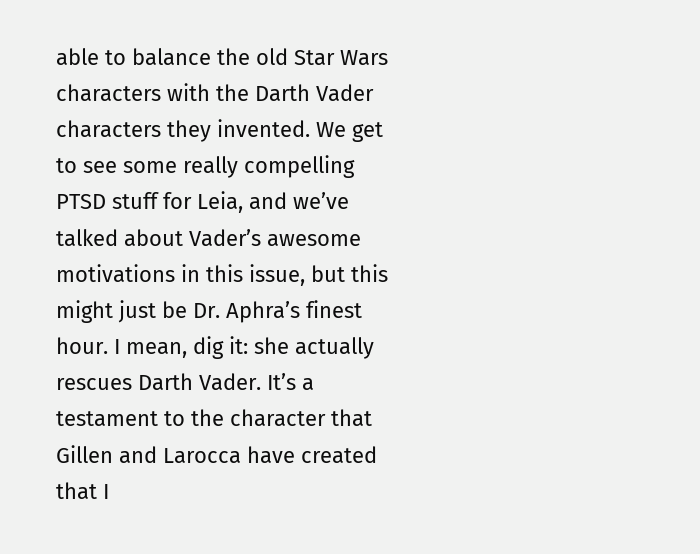able to balance the old Star Wars characters with the Darth Vader characters they invented. We get to see some really compelling PTSD stuff for Leia, and we’ve talked about Vader’s awesome motivations in this issue, but this might just be Dr. Aphra’s finest hour. I mean, dig it: she actually rescues Darth Vader. It’s a testament to the character that Gillen and Larocca have created that I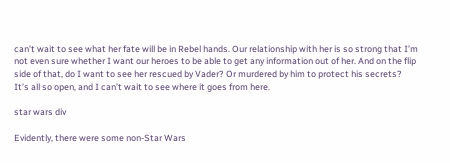can’t wait to see what her fate will be in Rebel hands. Our relationship with her is so strong that I’m not even sure whether I want our heroes to be able to get any information out of her. And on the flip side of that, do I want to see her rescued by Vader? Or murdered by him to protect his secrets? It’s all so open, and I can’t wait to see where it goes from here.

star wars div

Evidently, there were some non-Star Wars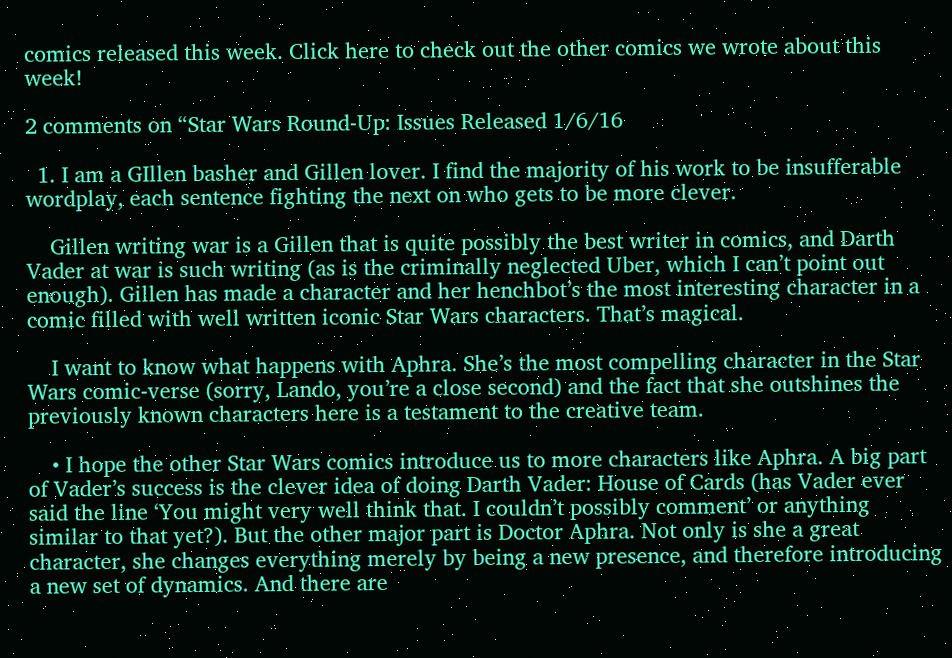comics released this week. Click here to check out the other comics we wrote about this week!

2 comments on “Star Wars Round-Up: Issues Released 1/6/16

  1. I am a GIllen basher and Gillen lover. I find the majority of his work to be insufferable wordplay, each sentence fighting the next on who gets to be more clever.

    Gillen writing war is a Gillen that is quite possibly the best writer in comics, and Darth Vader at war is such writing (as is the criminally neglected Uber, which I can’t point out enough). Gillen has made a character and her henchbot’s the most interesting character in a comic filled with well written iconic Star Wars characters. That’s magical.

    I want to know what happens with Aphra. She’s the most compelling character in the Star Wars comic-verse (sorry, Lando, you’re a close second) and the fact that she outshines the previously known characters here is a testament to the creative team.

    • I hope the other Star Wars comics introduce us to more characters like Aphra. A big part of Vader’s success is the clever idea of doing Darth Vader: House of Cards (has Vader ever said the line ‘You might very well think that. I couldn’t possibly comment’ or anything similar to that yet?). But the other major part is Doctor Aphra. Not only is she a great character, she changes everything merely by being a new presence, and therefore introducing a new set of dynamics. And there are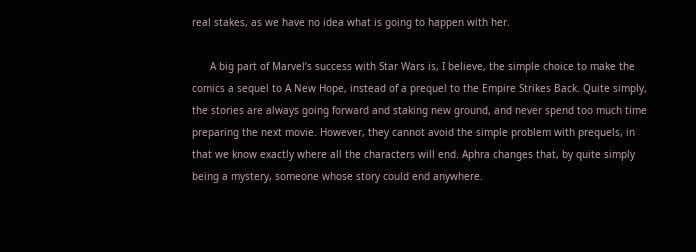real stakes, as we have no idea what is going to happen with her.

      A big part of Marvel’s success with Star Wars is, I believe, the simple choice to make the comics a sequel to A New Hope, instead of a prequel to the Empire Strikes Back. Quite simply, the stories are always going forward and staking new ground, and never spend too much time preparing the next movie. However, they cannot avoid the simple problem with prequels, in that we know exactly where all the characters will end. Aphra changes that, by quite simply being a mystery, someone whose story could end anywhere.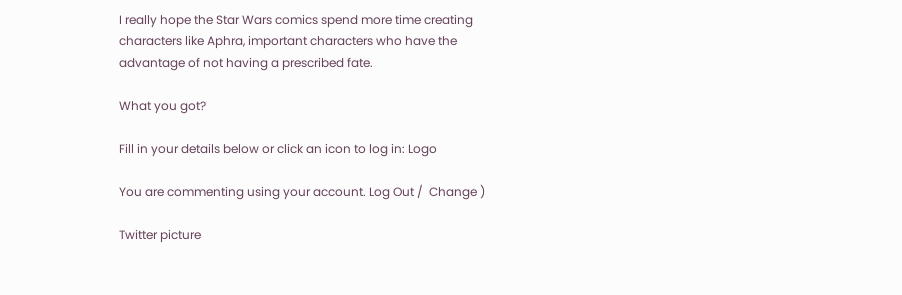I really hope the Star Wars comics spend more time creating characters like Aphra, important characters who have the advantage of not having a prescribed fate.

What you got?

Fill in your details below or click an icon to log in: Logo

You are commenting using your account. Log Out /  Change )

Twitter picture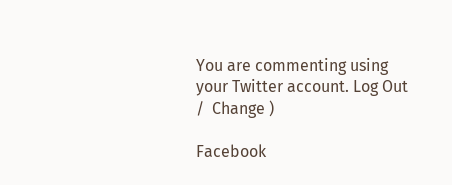You are commenting using your Twitter account. Log Out /  Change )

Facebook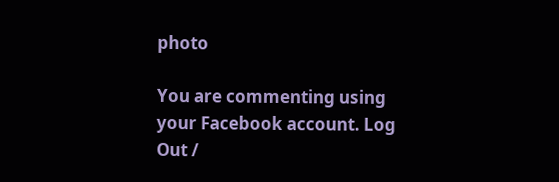photo

You are commenting using your Facebook account. Log Out /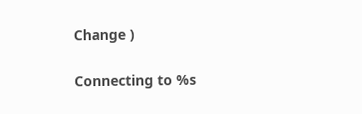Change )

Connecting to %s